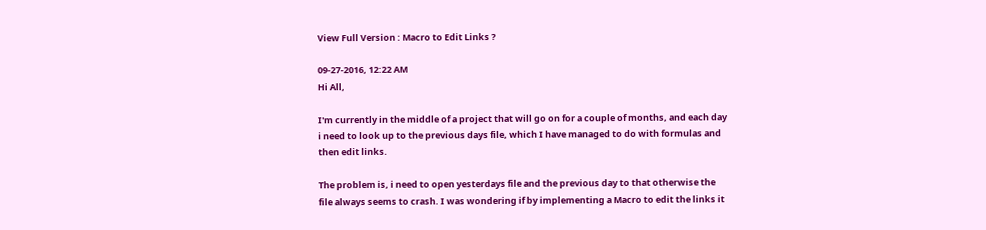View Full Version : Macro to Edit Links ?

09-27-2016, 12:22 AM
Hi All,

I'm currently in the middle of a project that will go on for a couple of months, and each day i need to look up to the previous days file, which I have managed to do with formulas and then edit links.

The problem is, i need to open yesterdays file and the previous day to that otherwise the file always seems to crash. I was wondering if by implementing a Macro to edit the links it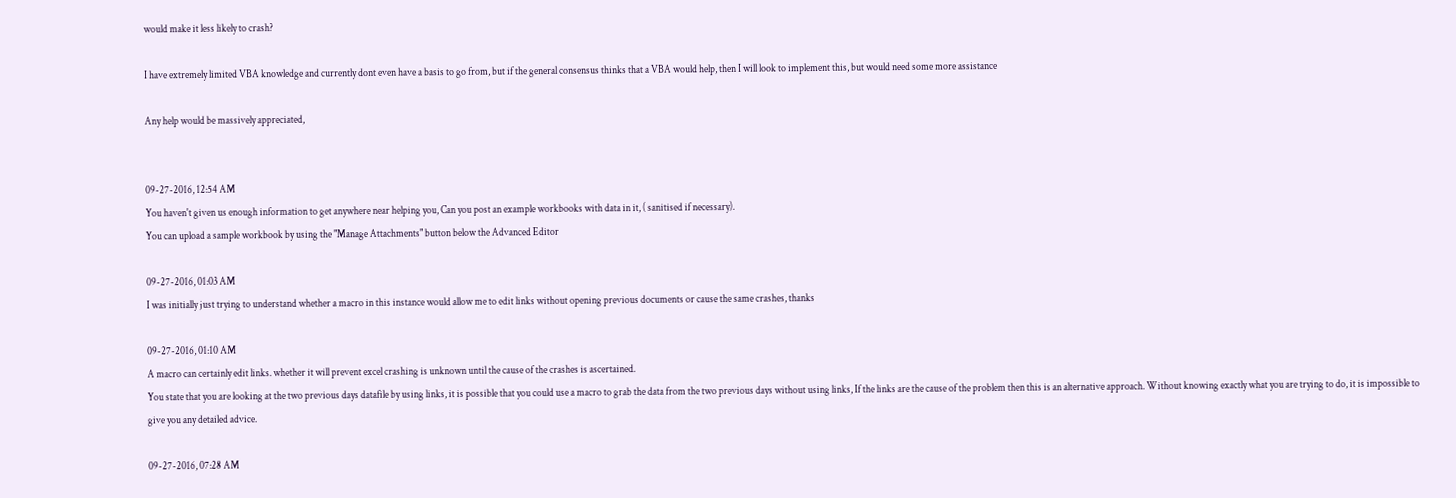would make it less likely to crash?

I have extremely limited VBA knowledge and currently dont even have a basis to go from, but if the general consensus thinks that a VBA would help, then I will look to implement this, but would need some more assistance

Any help would be massively appreciated,


09-27-2016, 12:54 AM
You haven't given us enough information to get anywhere near helping you, Can you post an example workbooks with data in it, ( sanitised if necessary).
You can upload a sample workbook by using the "Manage Attachments" button below the Advanced Editor

09-27-2016, 01:03 AM
I was initially just trying to understand whether a macro in this instance would allow me to edit links without opening previous documents or cause the same crashes, thanks

09-27-2016, 01:10 AM
A macro can certainly edit links. whether it will prevent excel crashing is unknown until the cause of the crashes is ascertained.
You state that you are looking at the two previous days datafile by using links, it is possible that you could use a macro to grab the data from the two previous days without using links, If the links are the cause of the problem then this is an alternative approach. Without knowing exactly what you are trying to do, it is impossible to give you any detailed advice.

09-27-2016, 07:28 AM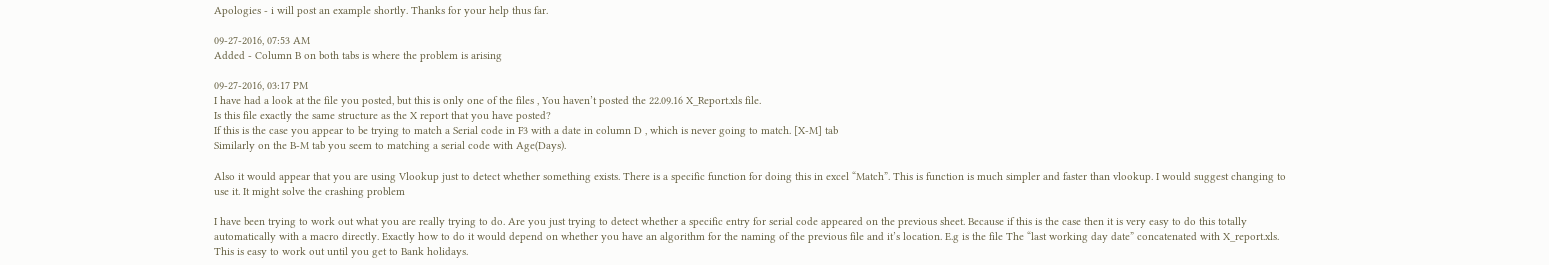Apologies - i will post an example shortly. Thanks for your help thus far.

09-27-2016, 07:53 AM
Added - Column B on both tabs is where the problem is arising

09-27-2016, 03:17 PM
I have had a look at the file you posted, but this is only one of the files , You haven’t posted the 22.09.16 X_Report.xls file.
Is this file exactly the same structure as the X report that you have posted?
If this is the case you appear to be trying to match a Serial code in F3 with a date in column D , which is never going to match. [X-M] tab
Similarly on the B-M tab you seem to matching a serial code with Age(Days).

Also it would appear that you are using Vlookup just to detect whether something exists. There is a specific function for doing this in excel “Match”. This is function is much simpler and faster than vlookup. I would suggest changing to use it. It might solve the crashing problem

I have been trying to work out what you are really trying to do. Are you just trying to detect whether a specific entry for serial code appeared on the previous sheet. Because if this is the case then it is very easy to do this totally automatically with a macro directly. Exactly how to do it would depend on whether you have an algorithm for the naming of the previous file and it’s location. E.g is the file The “last working day date” concatenated with X_report.xls. This is easy to work out until you get to Bank holidays.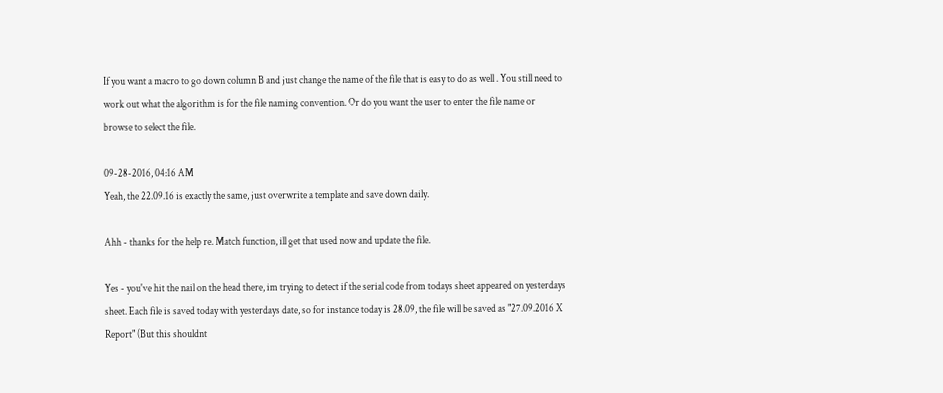If you want a macro to go down column B and just change the name of the file that is easy to do as well . You still need to work out what the algorithm is for the file naming convention. Or do you want the user to enter the file name or browse to select the file.

09-28-2016, 04:16 AM
Yeah, the 22.09.16 is exactly the same, just overwrite a template and save down daily.

Ahh - thanks for the help re. Match function, ill get that used now and update the file.

Yes - you've hit the nail on the head there, im trying to detect if the serial code from todays sheet appeared on yesterdays sheet. Each file is saved today with yesterdays date, so for instance today is 28.09, the file will be saved as "27.09.2016 X Report" (But this shouldnt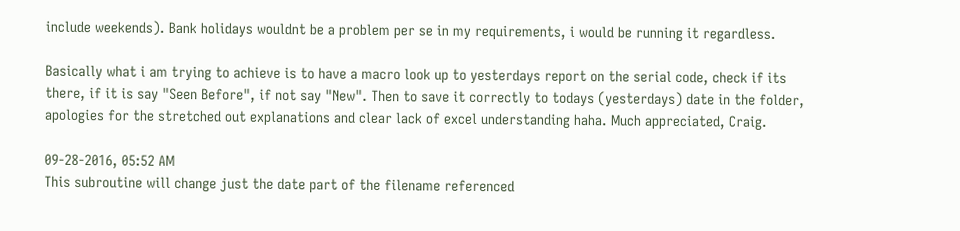include weekends). Bank holidays wouldnt be a problem per se in my requirements, i would be running it regardless.

Basically what i am trying to achieve is to have a macro look up to yesterdays report on the serial code, check if its there, if it is say "Seen Before", if not say "New". Then to save it correctly to todays (yesterdays) date in the folder, apologies for the stretched out explanations and clear lack of excel understanding haha. Much appreciated, Craig.

09-28-2016, 05:52 AM
This subroutine will change just the date part of the filename referenced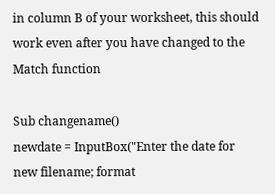in column B of your worksheet, this should work even after you have changed to the Match function

Sub changename()
newdate = InputBox("Enter the date for new filename; format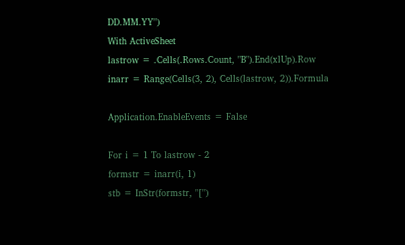DD.MM.YY")
With ActiveSheet
lastrow = .Cells(.Rows.Count, "B").End(xlUp).Row
inarr = Range(Cells(3, 2), Cells(lastrow, 2)).Formula

Application.EnableEvents = False

For i = 1 To lastrow - 2
formstr = inarr(i, 1)
stb = InStr(formstr, "[")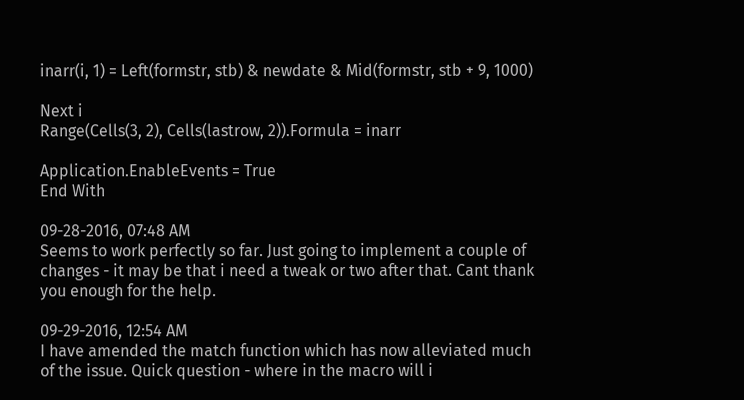inarr(i, 1) = Left(formstr, stb) & newdate & Mid(formstr, stb + 9, 1000)

Next i
Range(Cells(3, 2), Cells(lastrow, 2)).Formula = inarr

Application.EnableEvents = True
End With

09-28-2016, 07:48 AM
Seems to work perfectly so far. Just going to implement a couple of changes - it may be that i need a tweak or two after that. Cant thank you enough for the help.

09-29-2016, 12:54 AM
I have amended the match function which has now alleviated much of the issue. Quick question - where in the macro will i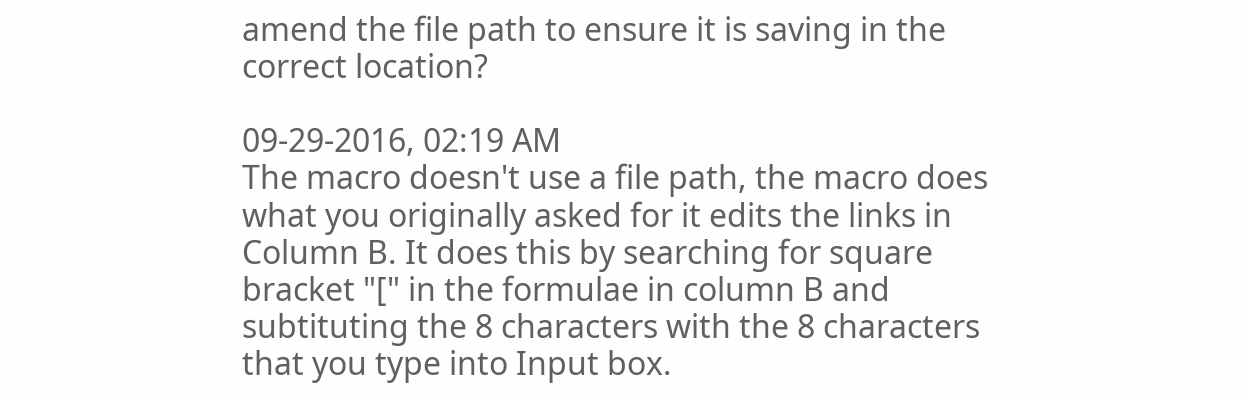amend the file path to ensure it is saving in the correct location?

09-29-2016, 02:19 AM
The macro doesn't use a file path, the macro does what you originally asked for it edits the links in Column B. It does this by searching for square bracket "[" in the formulae in column B and subtituting the 8 characters with the 8 characters that you type into Input box.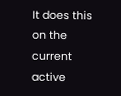It does this on the current active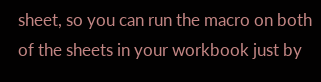sheet, so you can run the macro on both of the sheets in your workbook just by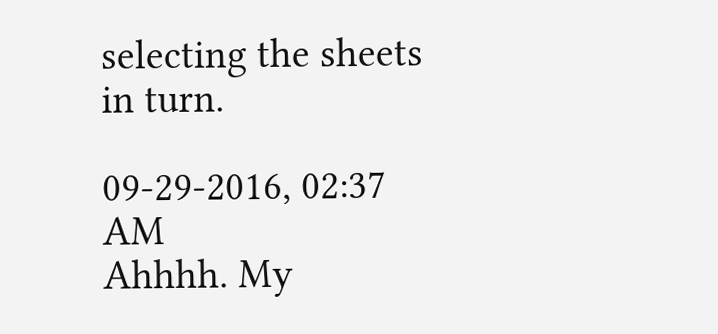selecting the sheets in turn.

09-29-2016, 02:37 AM
Ahhhh. My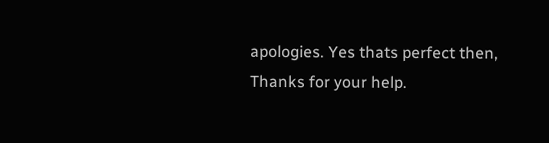apologies. Yes thats perfect then, Thanks for your help.